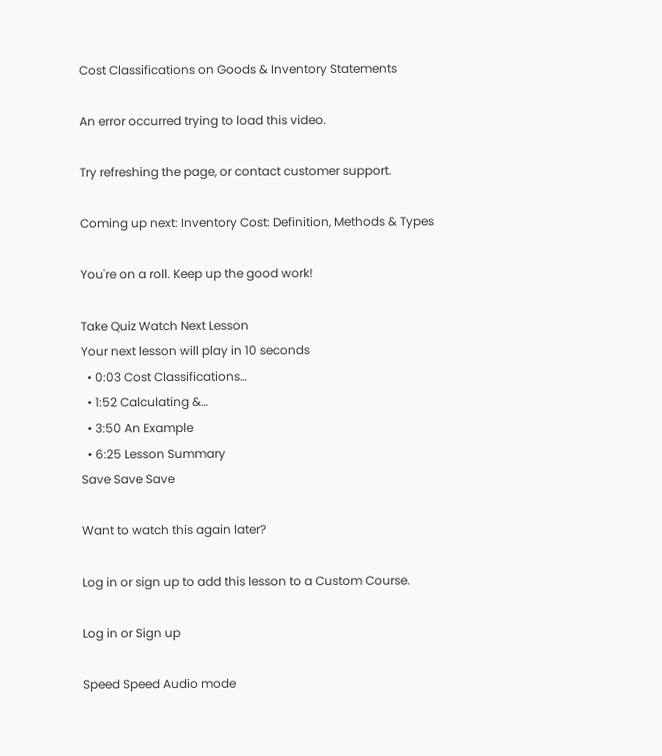Cost Classifications on Goods & Inventory Statements

An error occurred trying to load this video.

Try refreshing the page, or contact customer support.

Coming up next: Inventory Cost: Definition, Methods & Types

You're on a roll. Keep up the good work!

Take Quiz Watch Next Lesson
Your next lesson will play in 10 seconds
  • 0:03 Cost Classifications…
  • 1:52 Calculating &…
  • 3:50 An Example
  • 6:25 Lesson Summary
Save Save Save

Want to watch this again later?

Log in or sign up to add this lesson to a Custom Course.

Log in or Sign up

Speed Speed Audio mode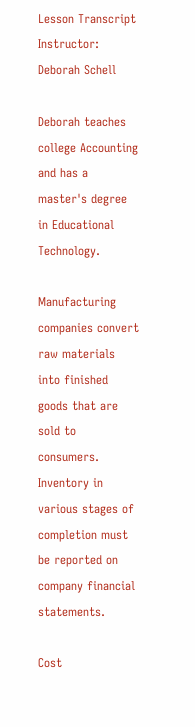Lesson Transcript
Instructor: Deborah Schell

Deborah teaches college Accounting and has a master's degree in Educational Technology.

Manufacturing companies convert raw materials into finished goods that are sold to consumers. Inventory in various stages of completion must be reported on company financial statements.

Cost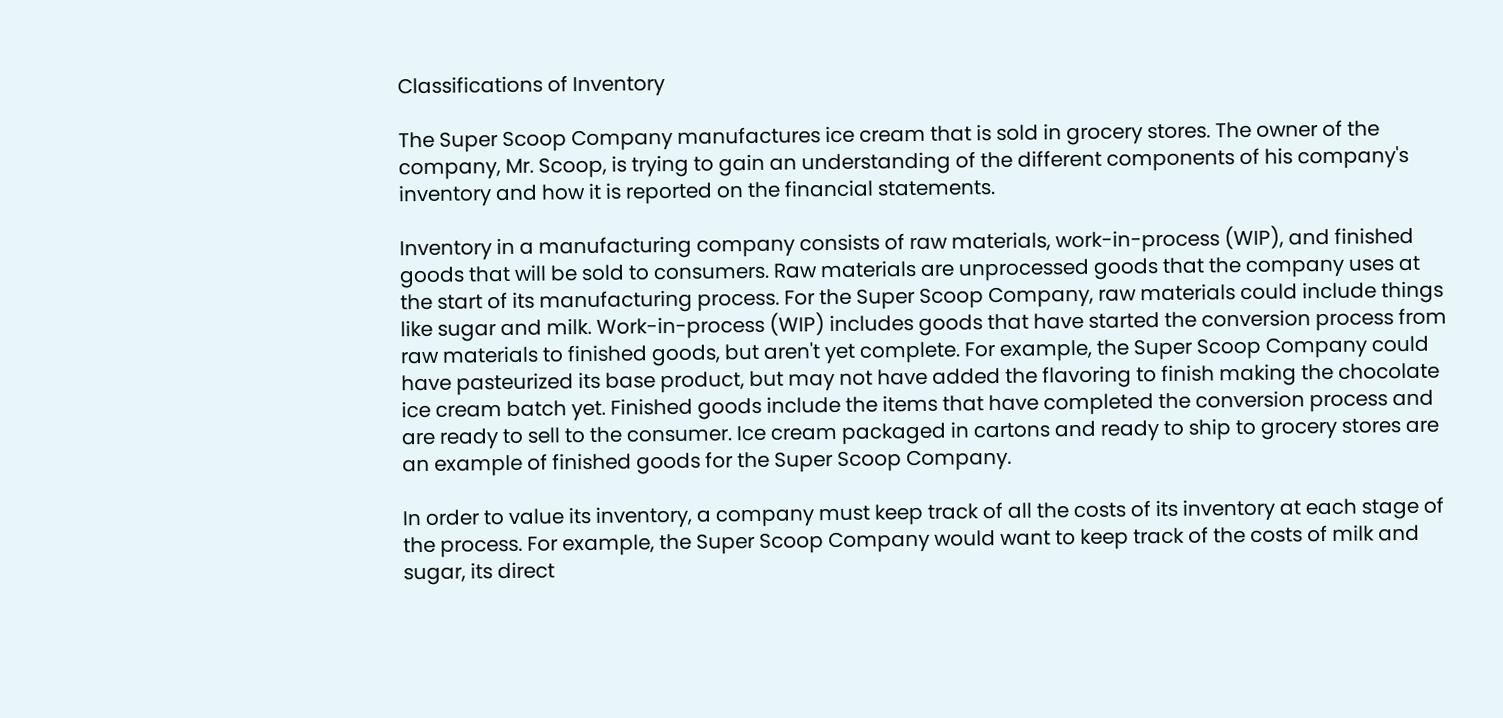Classifications of Inventory

The Super Scoop Company manufactures ice cream that is sold in grocery stores. The owner of the company, Mr. Scoop, is trying to gain an understanding of the different components of his company's inventory and how it is reported on the financial statements.

Inventory in a manufacturing company consists of raw materials, work-in-process (WIP), and finished goods that will be sold to consumers. Raw materials are unprocessed goods that the company uses at the start of its manufacturing process. For the Super Scoop Company, raw materials could include things like sugar and milk. Work-in-process (WIP) includes goods that have started the conversion process from raw materials to finished goods, but aren't yet complete. For example, the Super Scoop Company could have pasteurized its base product, but may not have added the flavoring to finish making the chocolate ice cream batch yet. Finished goods include the items that have completed the conversion process and are ready to sell to the consumer. Ice cream packaged in cartons and ready to ship to grocery stores are an example of finished goods for the Super Scoop Company.

In order to value its inventory, a company must keep track of all the costs of its inventory at each stage of the process. For example, the Super Scoop Company would want to keep track of the costs of milk and sugar, its direct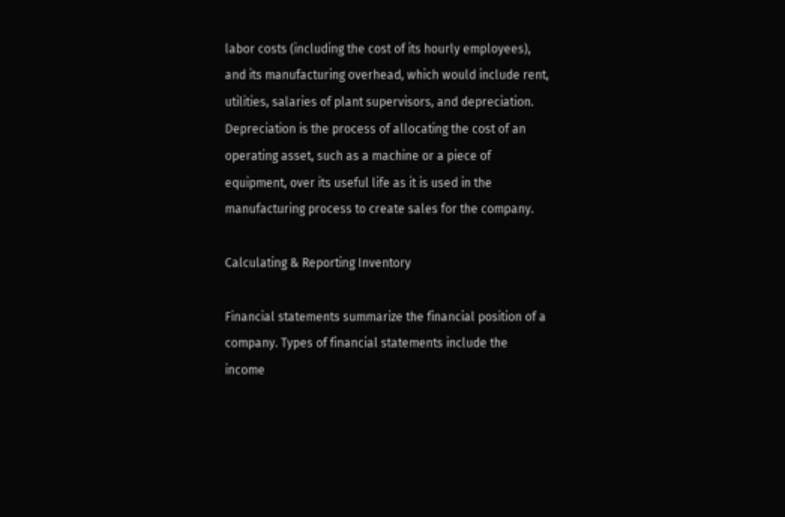labor costs (including the cost of its hourly employees), and its manufacturing overhead, which would include rent, utilities, salaries of plant supervisors, and depreciation. Depreciation is the process of allocating the cost of an operating asset, such as a machine or a piece of equipment, over its useful life as it is used in the manufacturing process to create sales for the company.

Calculating & Reporting Inventory

Financial statements summarize the financial position of a company. Types of financial statements include the income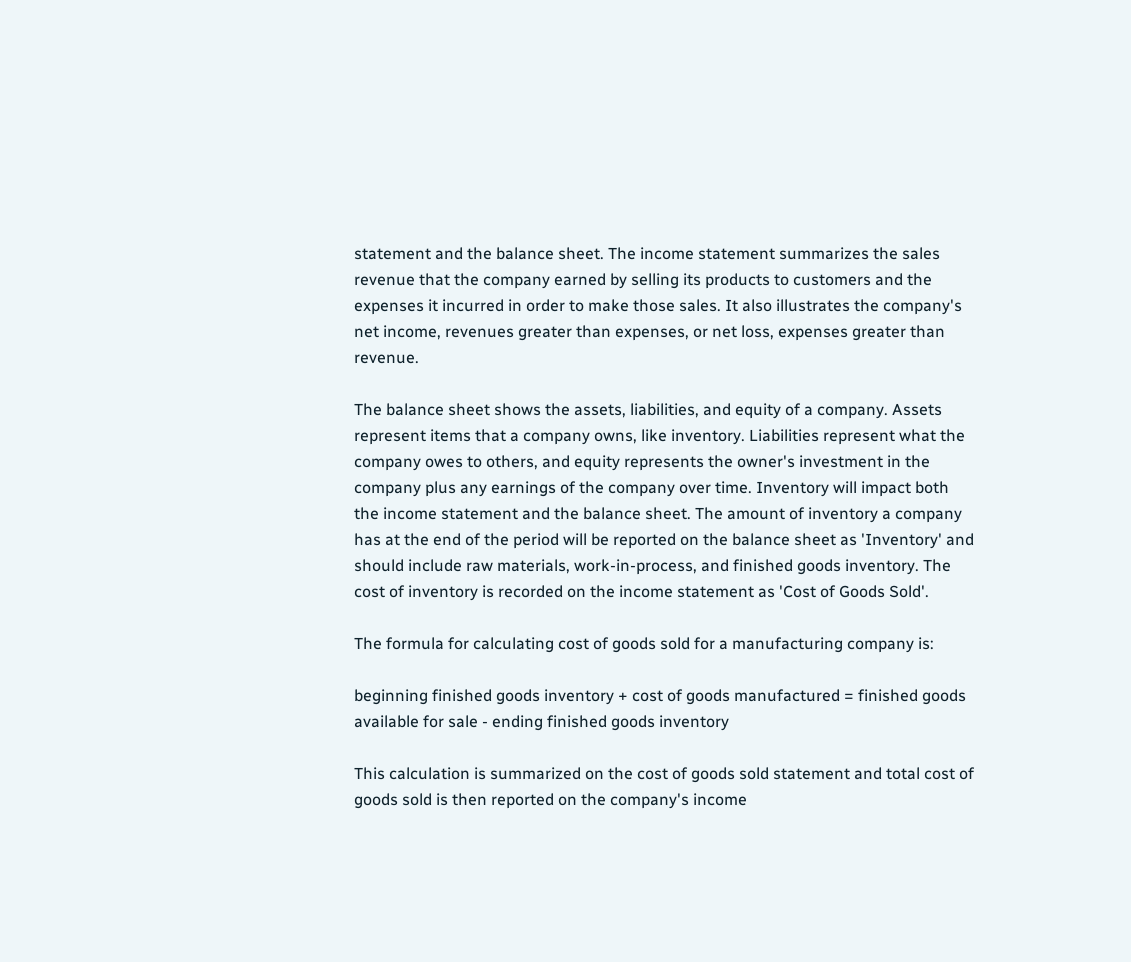statement and the balance sheet. The income statement summarizes the sales revenue that the company earned by selling its products to customers and the expenses it incurred in order to make those sales. It also illustrates the company's net income, revenues greater than expenses, or net loss, expenses greater than revenue.

The balance sheet shows the assets, liabilities, and equity of a company. Assets represent items that a company owns, like inventory. Liabilities represent what the company owes to others, and equity represents the owner's investment in the company plus any earnings of the company over time. Inventory will impact both the income statement and the balance sheet. The amount of inventory a company has at the end of the period will be reported on the balance sheet as 'Inventory' and should include raw materials, work-in-process, and finished goods inventory. The cost of inventory is recorded on the income statement as 'Cost of Goods Sold'.

The formula for calculating cost of goods sold for a manufacturing company is:

beginning finished goods inventory + cost of goods manufactured = finished goods available for sale - ending finished goods inventory

This calculation is summarized on the cost of goods sold statement and total cost of goods sold is then reported on the company's income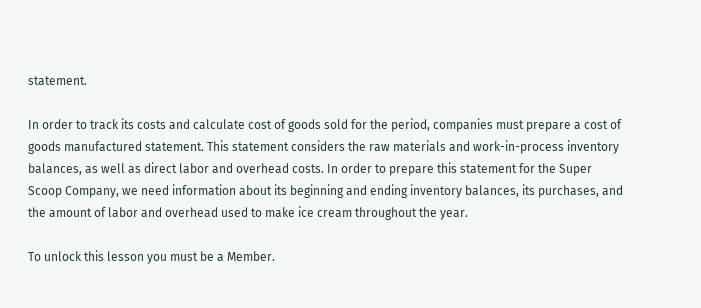statement.

In order to track its costs and calculate cost of goods sold for the period, companies must prepare a cost of goods manufactured statement. This statement considers the raw materials and work-in-process inventory balances, as well as direct labor and overhead costs. In order to prepare this statement for the Super Scoop Company, we need information about its beginning and ending inventory balances, its purchases, and the amount of labor and overhead used to make ice cream throughout the year.

To unlock this lesson you must be a Member.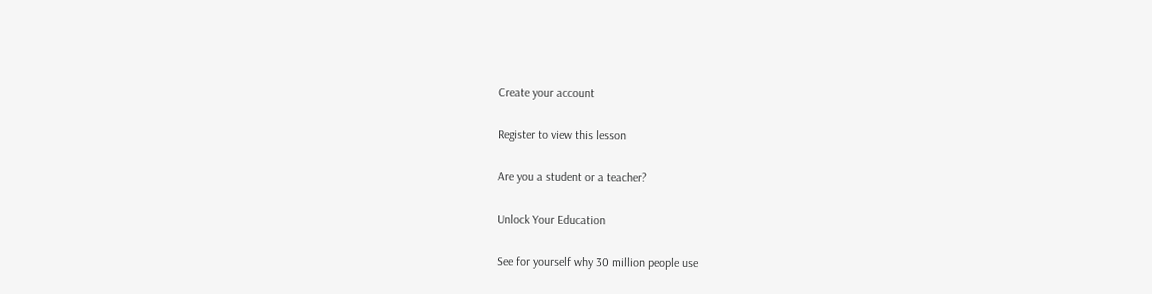Create your account

Register to view this lesson

Are you a student or a teacher?

Unlock Your Education

See for yourself why 30 million people use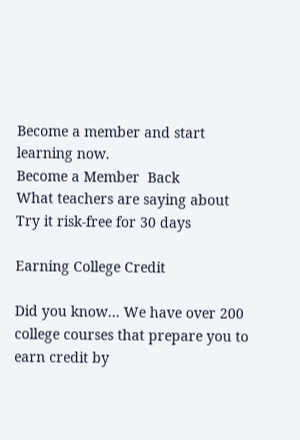Become a member and start learning now.
Become a Member  Back
What teachers are saying about
Try it risk-free for 30 days

Earning College Credit

Did you know… We have over 200 college courses that prepare you to earn credit by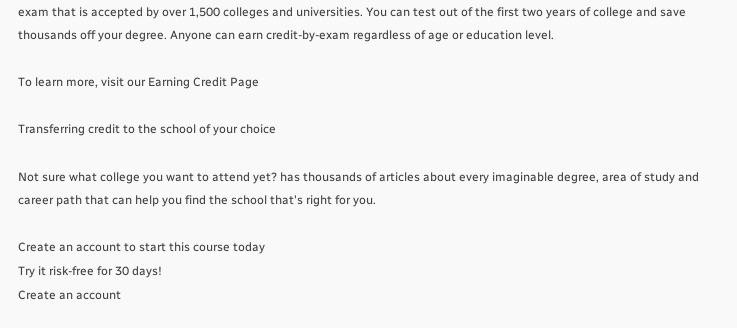exam that is accepted by over 1,500 colleges and universities. You can test out of the first two years of college and save thousands off your degree. Anyone can earn credit-by-exam regardless of age or education level.

To learn more, visit our Earning Credit Page

Transferring credit to the school of your choice

Not sure what college you want to attend yet? has thousands of articles about every imaginable degree, area of study and career path that can help you find the school that's right for you.

Create an account to start this course today
Try it risk-free for 30 days!
Create an account